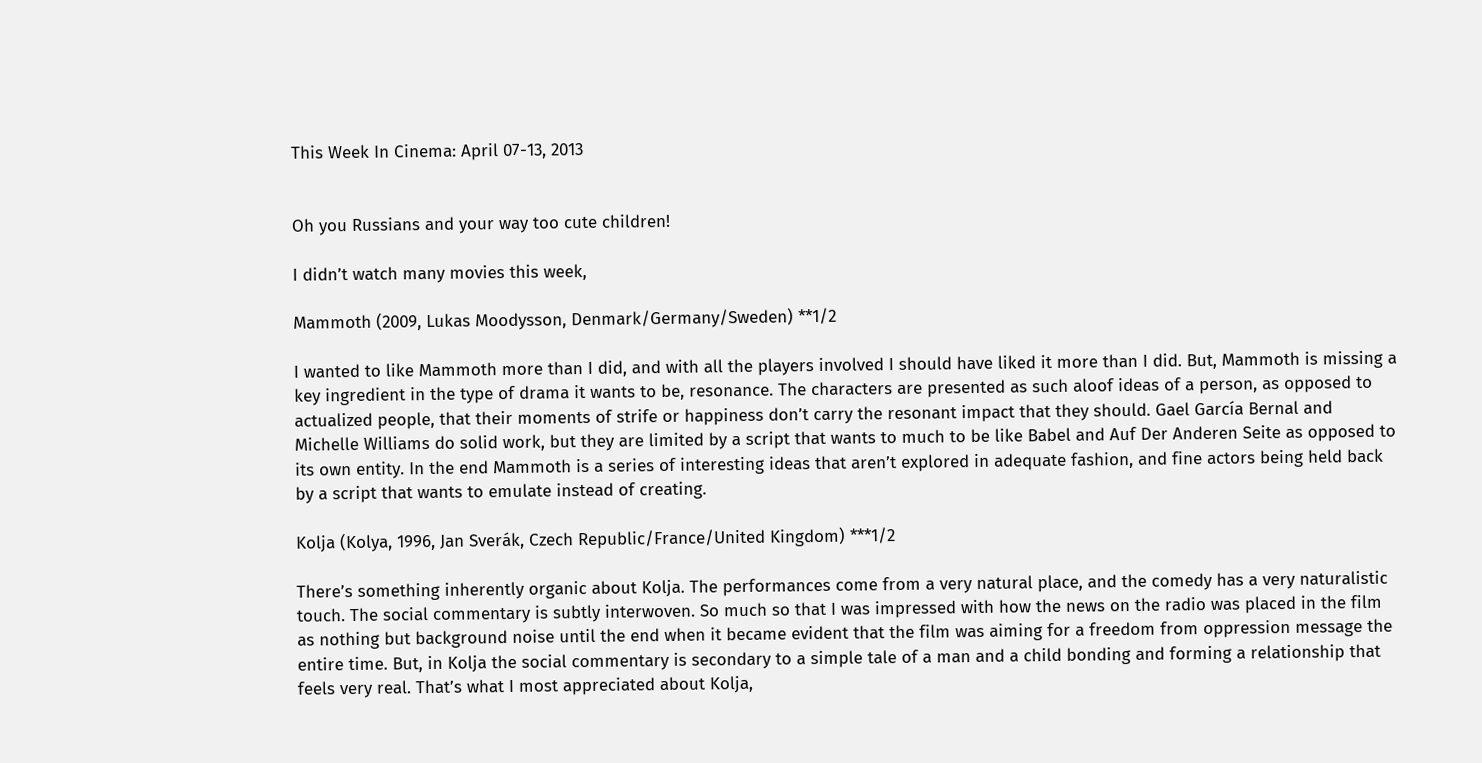This Week In Cinema: April 07-13, 2013


Oh you Russians and your way too cute children!

I didn’t watch many movies this week,

Mammoth (2009, Lukas Moodysson, Denmark/Germany/Sweden) **1/2

I wanted to like Mammoth more than I did, and with all the players involved I should have liked it more than I did. But, Mammoth is missing a key ingredient in the type of drama it wants to be, resonance. The characters are presented as such aloof ideas of a person, as opposed to actualized people, that their moments of strife or happiness don’t carry the resonant impact that they should. Gael García Bernal and Michelle Williams do solid work, but they are limited by a script that wants to much to be like Babel and Auf Der Anderen Seite as opposed to its own entity. In the end Mammoth is a series of interesting ideas that aren’t explored in adequate fashion, and fine actors being held back by a script that wants to emulate instead of creating.

Kolja (Kolya, 1996, Jan Sverák, Czech Republic/France/United Kingdom) ***1/2

There’s something inherently organic about Kolja. The performances come from a very natural place, and the comedy has a very naturalistic touch. The social commentary is subtly interwoven. So much so that I was impressed with how the news on the radio was placed in the film as nothing but background noise until the end when it became evident that the film was aiming for a freedom from oppression message the entire time. But, in Kolja the social commentary is secondary to a simple tale of a man and a child bonding and forming a relationship that feels very real. That’s what I most appreciated about Kolja,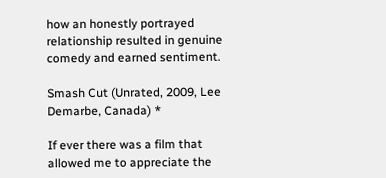how an honestly portrayed relationship resulted in genuine comedy and earned sentiment.

Smash Cut (Unrated, 2009, Lee Demarbe, Canada) *

If ever there was a film that allowed me to appreciate the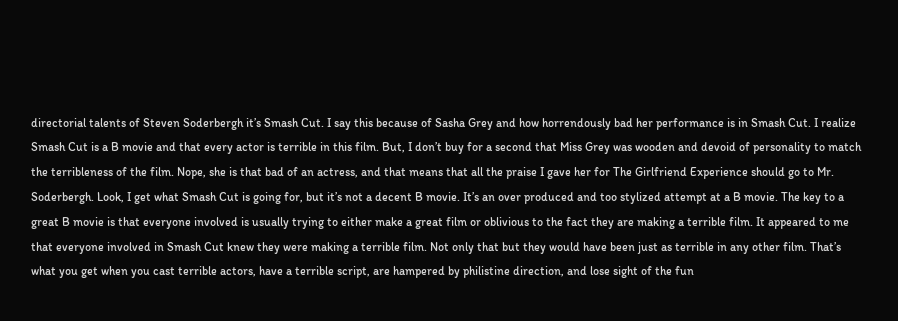directorial talents of Steven Soderbergh it’s Smash Cut. I say this because of Sasha Grey and how horrendously bad her performance is in Smash Cut. I realize Smash Cut is a B movie and that every actor is terrible in this film. But, I don’t buy for a second that Miss Grey was wooden and devoid of personality to match the terribleness of the film. Nope, she is that bad of an actress, and that means that all the praise I gave her for The Girlfriend Experience should go to Mr. Soderbergh. Look, I get what Smash Cut is going for, but it’s not a decent B movie. It’s an over produced and too stylized attempt at a B movie. The key to a great B movie is that everyone involved is usually trying to either make a great film or oblivious to the fact they are making a terrible film. It appeared to me that everyone involved in Smash Cut knew they were making a terrible film. Not only that but they would have been just as terrible in any other film. That’s what you get when you cast terrible actors, have a terrible script, are hampered by philistine direction, and lose sight of the fun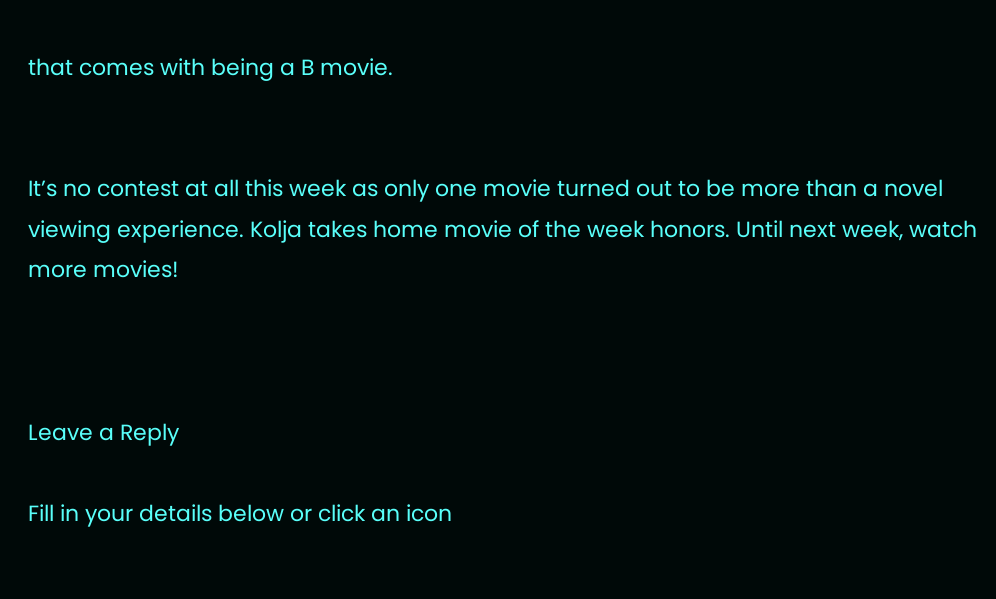that comes with being a B movie.


It’s no contest at all this week as only one movie turned out to be more than a novel viewing experience. Kolja takes home movie of the week honors. Until next week, watch more movies!



Leave a Reply

Fill in your details below or click an icon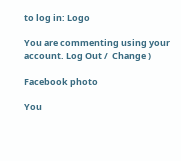to log in: Logo

You are commenting using your account. Log Out /  Change )

Facebook photo

You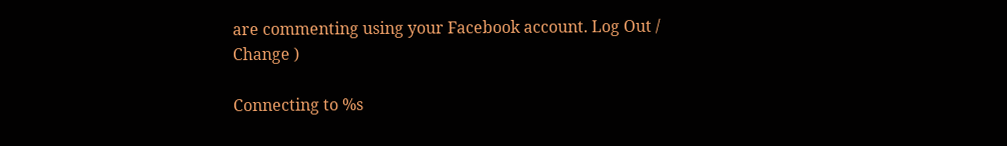are commenting using your Facebook account. Log Out /  Change )

Connecting to %s